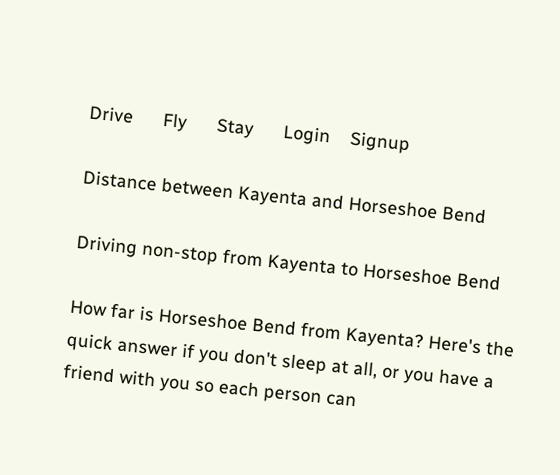Drive      Fly      Stay      Login    Signup

Distance between Kayenta and Horseshoe Bend

Driving non-stop from Kayenta to Horseshoe Bend

How far is Horseshoe Bend from Kayenta? Here's the quick answer if you don't sleep at all, or you have a friend with you so each person can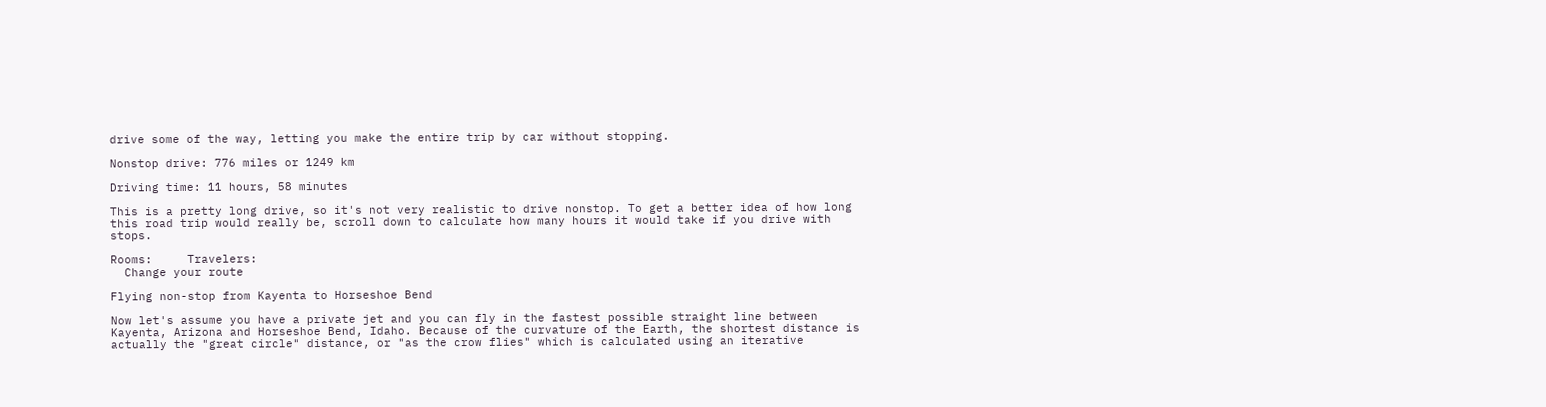drive some of the way, letting you make the entire trip by car without stopping.

Nonstop drive: 776 miles or 1249 km

Driving time: 11 hours, 58 minutes

This is a pretty long drive, so it's not very realistic to drive nonstop. To get a better idea of how long this road trip would really be, scroll down to calculate how many hours it would take if you drive with stops.

Rooms:     Travelers:
  Change your route

Flying non-stop from Kayenta to Horseshoe Bend

Now let's assume you have a private jet and you can fly in the fastest possible straight line between Kayenta, Arizona and Horseshoe Bend, Idaho. Because of the curvature of the Earth, the shortest distance is actually the "great circle" distance, or "as the crow flies" which is calculated using an iterative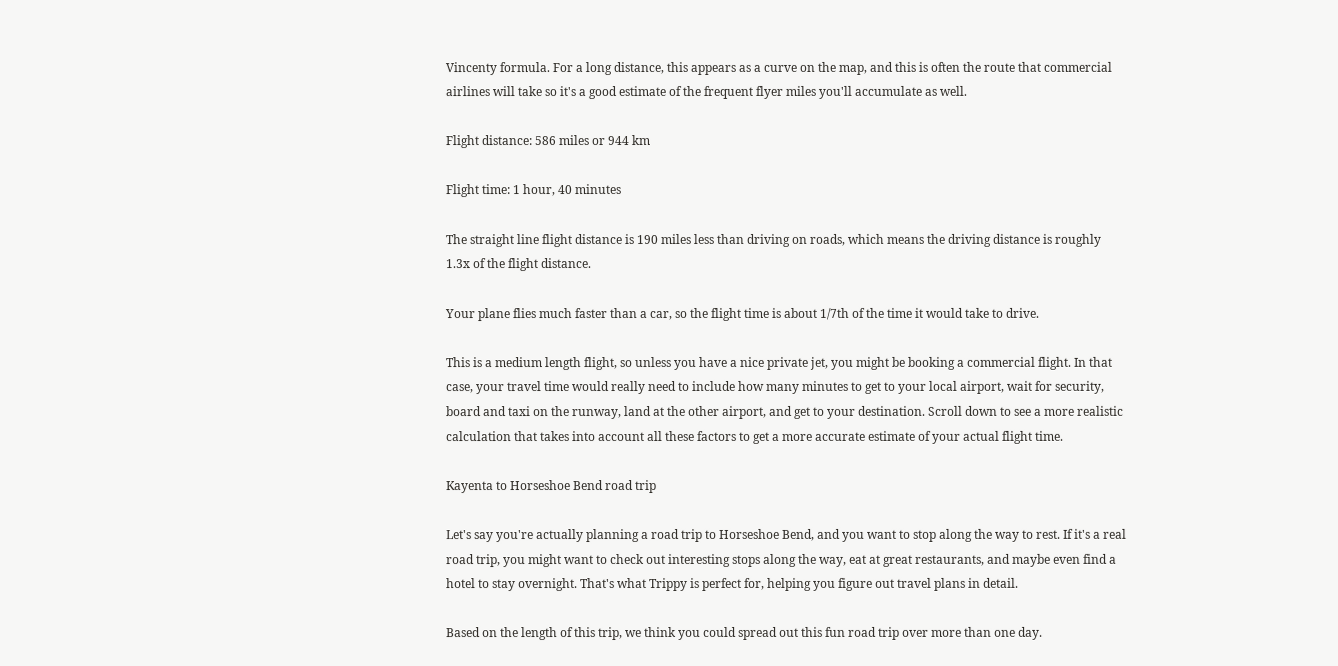Vincenty formula. For a long distance, this appears as a curve on the map, and this is often the route that commercial airlines will take so it's a good estimate of the frequent flyer miles you'll accumulate as well.

Flight distance: 586 miles or 944 km

Flight time: 1 hour, 40 minutes

The straight line flight distance is 190 miles less than driving on roads, which means the driving distance is roughly 1.3x of the flight distance.

Your plane flies much faster than a car, so the flight time is about 1/7th of the time it would take to drive.

This is a medium length flight, so unless you have a nice private jet, you might be booking a commercial flight. In that case, your travel time would really need to include how many minutes to get to your local airport, wait for security, board and taxi on the runway, land at the other airport, and get to your destination. Scroll down to see a more realistic calculation that takes into account all these factors to get a more accurate estimate of your actual flight time.

Kayenta to Horseshoe Bend road trip

Let's say you're actually planning a road trip to Horseshoe Bend, and you want to stop along the way to rest. If it's a real road trip, you might want to check out interesting stops along the way, eat at great restaurants, and maybe even find a hotel to stay overnight. That's what Trippy is perfect for, helping you figure out travel plans in detail.

Based on the length of this trip, we think you could spread out this fun road trip over more than one day.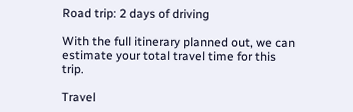Road trip: 2 days of driving

With the full itinerary planned out, we can estimate your total travel time for this trip.

Travel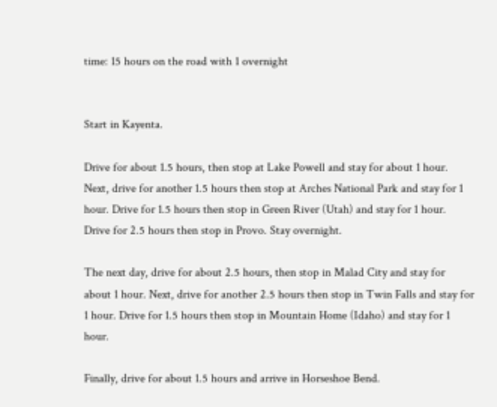time: 15 hours on the road with 1 overnight


Start in Kayenta.

Drive for about 1.5 hours, then stop at Lake Powell and stay for about 1 hour. Next, drive for another 1.5 hours then stop at Arches National Park and stay for 1 hour. Drive for 1.5 hours then stop in Green River (Utah) and stay for 1 hour. Drive for 2.5 hours then stop in Provo. Stay overnight.

The next day, drive for about 2.5 hours, then stop in Malad City and stay for about 1 hour. Next, drive for another 2.5 hours then stop in Twin Falls and stay for 1 hour. Drive for 1.5 hours then stop in Mountain Home (Idaho) and stay for 1 hour.

Finally, drive for about 1.5 hours and arrive in Horseshoe Bend.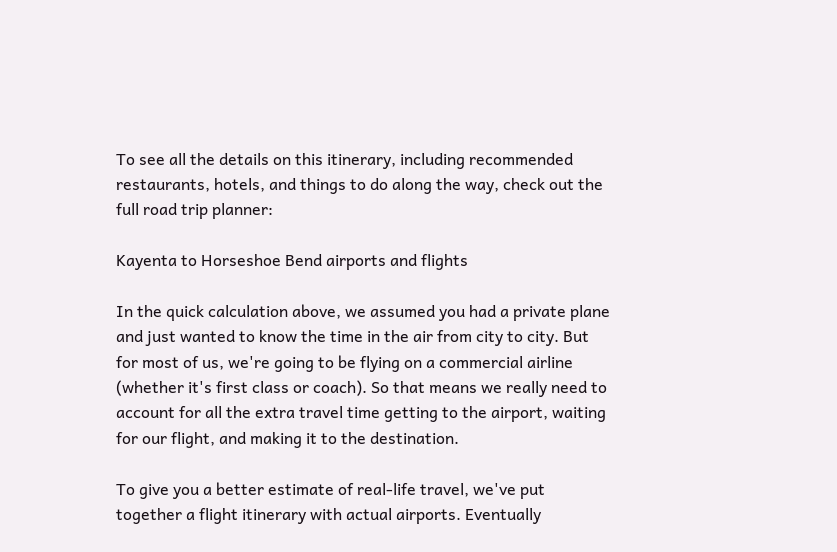To see all the details on this itinerary, including recommended restaurants, hotels, and things to do along the way, check out the full road trip planner:

Kayenta to Horseshoe Bend airports and flights

In the quick calculation above, we assumed you had a private plane and just wanted to know the time in the air from city to city. But for most of us, we're going to be flying on a commercial airline (whether it's first class or coach). So that means we really need to account for all the extra travel time getting to the airport, waiting for our flight, and making it to the destination.

To give you a better estimate of real-life travel, we've put together a flight itinerary with actual airports. Eventually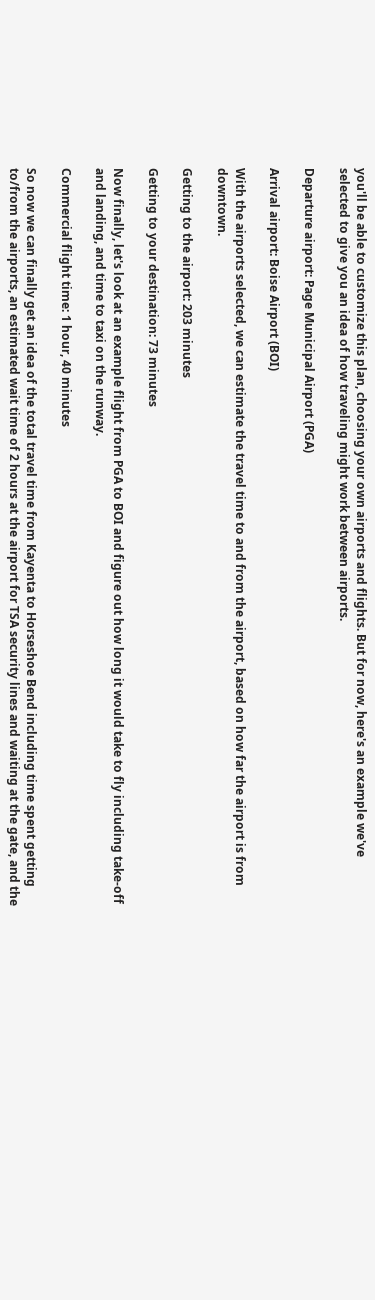you'll be able to customize this plan, choosing your own airports and flights. But for now, here's an example we've selected to give you an idea of how traveling might work between airports.

Departure airport: Page Municipal Airport (PGA)

Arrival airport: Boise Airport (BOI)

With the airports selected, we can estimate the travel time to and from the airport, based on how far the airport is from downtown.

Getting to the airport: 203 minutes

Getting to your destination: 73 minutes

Now finally, let's look at an example flight from PGA to BOI and figure out how long it would take to fly including take-off and landing, and time to taxi on the runway.

Commercial flight time: 1 hour, 40 minutes

So now we can finally get an idea of the total travel time from Kayenta to Horseshoe Bend including time spent getting to/from the airports, an estimated wait time of 2 hours at the airport for TSA security lines and waiting at the gate, and the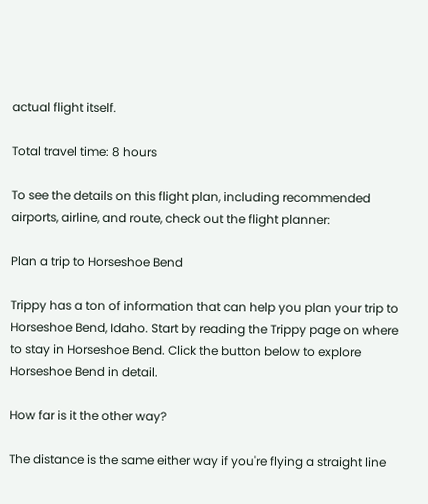actual flight itself.

Total travel time: 8 hours

To see the details on this flight plan, including recommended airports, airline, and route, check out the flight planner:

Plan a trip to Horseshoe Bend

Trippy has a ton of information that can help you plan your trip to Horseshoe Bend, Idaho. Start by reading the Trippy page on where to stay in Horseshoe Bend. Click the button below to explore Horseshoe Bend in detail.

How far is it the other way?

The distance is the same either way if you're flying a straight line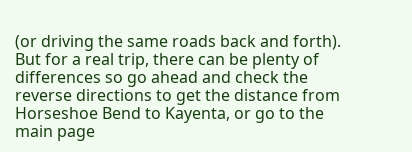(or driving the same roads back and forth). But for a real trip, there can be plenty of differences so go ahead and check the reverse directions to get the distance from Horseshoe Bend to Kayenta, or go to the main page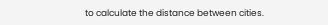to calculate the distance between cities.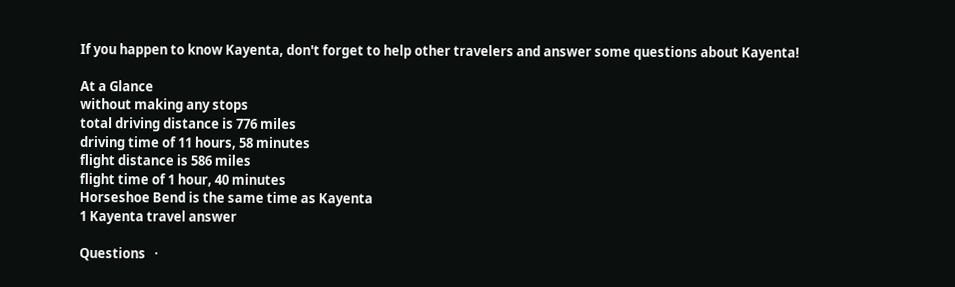If you happen to know Kayenta, don't forget to help other travelers and answer some questions about Kayenta!

At a Glance
without making any stops
total driving distance is 776 miles
driving time of 11 hours, 58 minutes
flight distance is 586 miles
flight time of 1 hour, 40 minutes
Horseshoe Bend is the same time as Kayenta
1 Kayenta travel answer

Questions   ·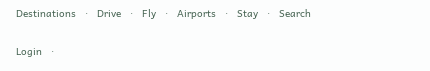Destinations   ·   Drive   ·   Fly   ·   Airports   ·   Stay   ·   Search

Login   ·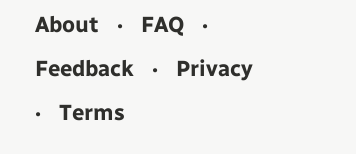About   ·   FAQ   ·   Feedback   ·   Privacy   ·   Terms